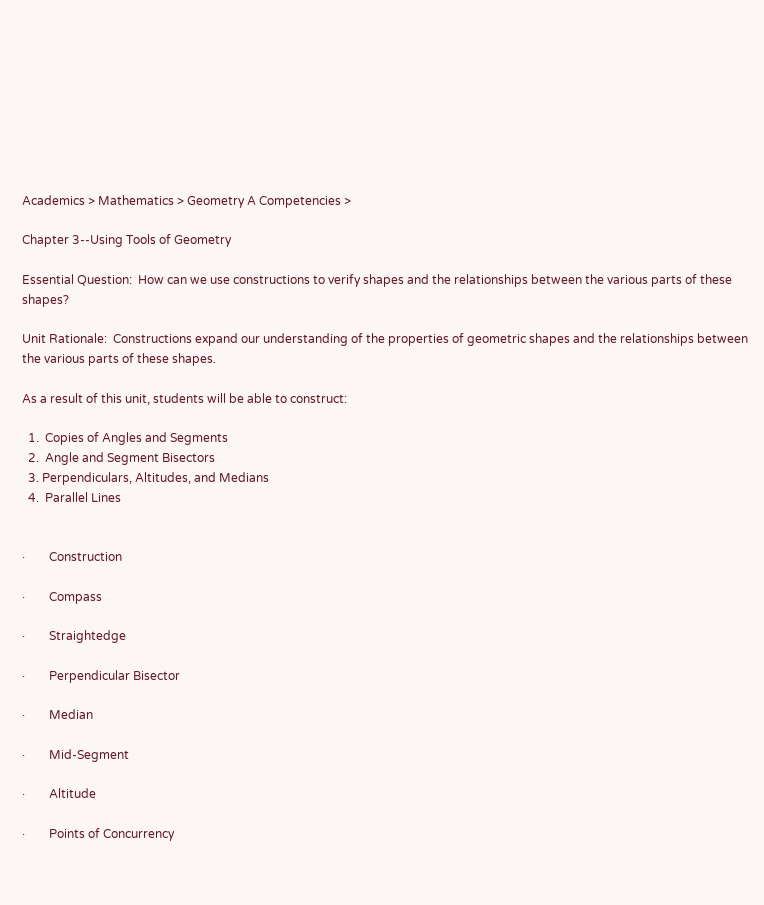Academics > Mathematics > Geometry A Competencies >

Chapter 3--Using Tools of Geometry

Essential Question:  How can we use constructions to verify shapes and the relationships between the various parts of these shapes?

Unit Rationale:  Constructions expand our understanding of the properties of geometric shapes and the relationships between the various parts of these shapes.

As a result of this unit, students will be able to construct:

  1.  Copies of Angles and Segments
  2.  Angle and Segment Bisectors
  3. Perpendiculars, Altitudes, and Medians
  4.  Parallel Lines


·        Construction

·        Compass

·        Straightedge

·        Perpendicular Bisector

·        Median

·        Mid-Segment

·        Altitude

·        Points of Concurrency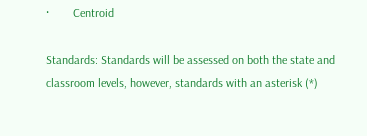·        Centroid

Standards: Standards will be assessed on both the state and classroom levels, however, standards with an asterisk (*)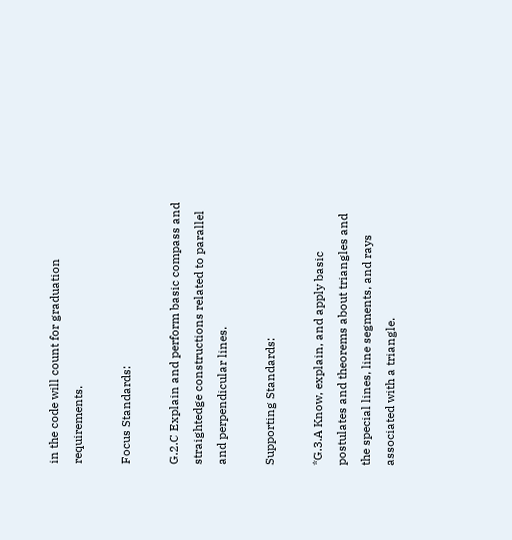in the code will count for graduation requirements.

Focus Standards:

G.2.C Explain and perform basic compass and straightedge constructions related to parallel and perpendicular lines.

Supporting Standards:

*G.3.A Know, explain, and apply basic postulates and theorems about triangles and the special lines, line segments, and rays associated with a triangle.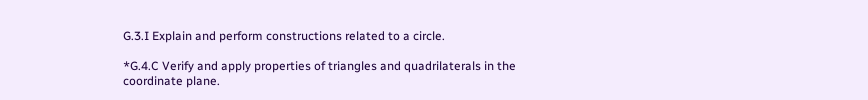G.3.I Explain and perform constructions related to a circle.

*G.4.C Verify and apply properties of triangles and quadrilaterals in the coordinate plane.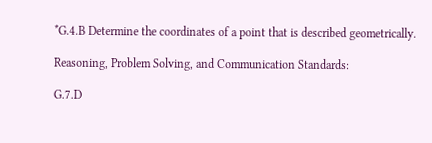*G.4.B Determine the coordinates of a point that is described geometrically.

Reasoning, Problem Solving, and Communication Standards:

G.7.D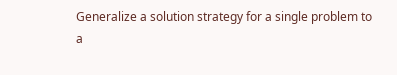Generalize a solution strategy for a single problem to a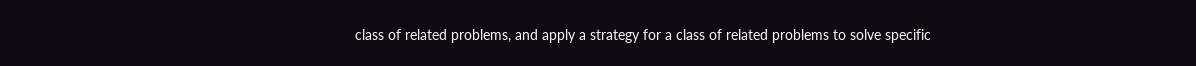class of related problems, and apply a strategy for a class of related problems to solve specific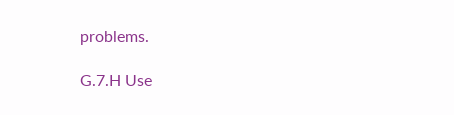problems.

G.7.H Use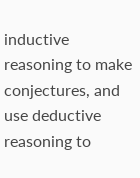inductive reasoning to make conjectures, and use deductive reasoning to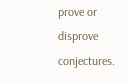prove or disprove conjectures.